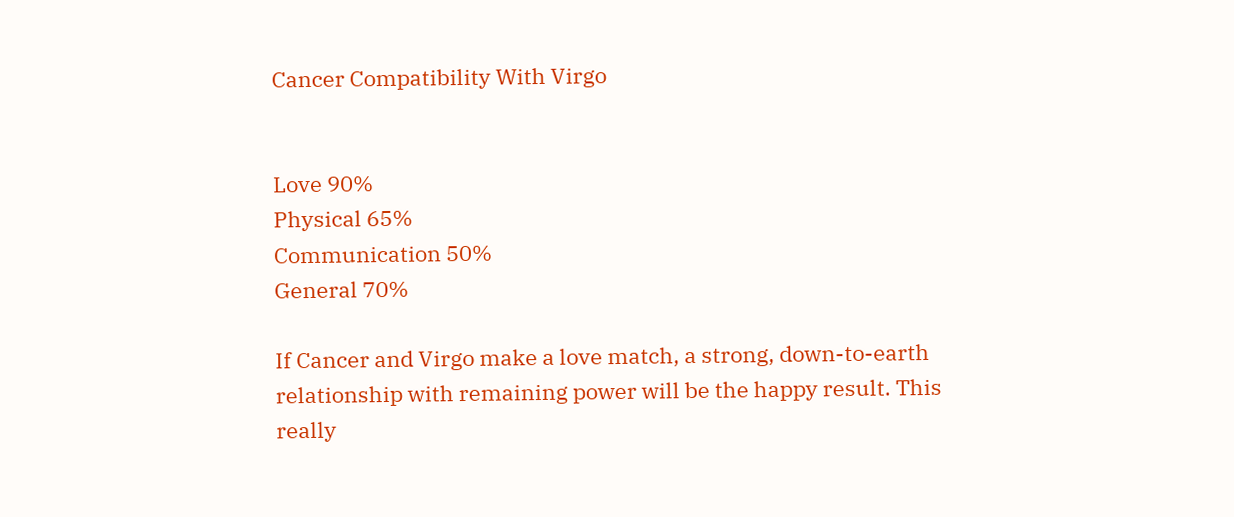Cancer Compatibility With Virgo


Love 90%
Physical 65%
Communication 50%
General 70%

If Cancer and Virgo make a love match, a strong, down-to-earth relationship with remaining power will be the happy result. This really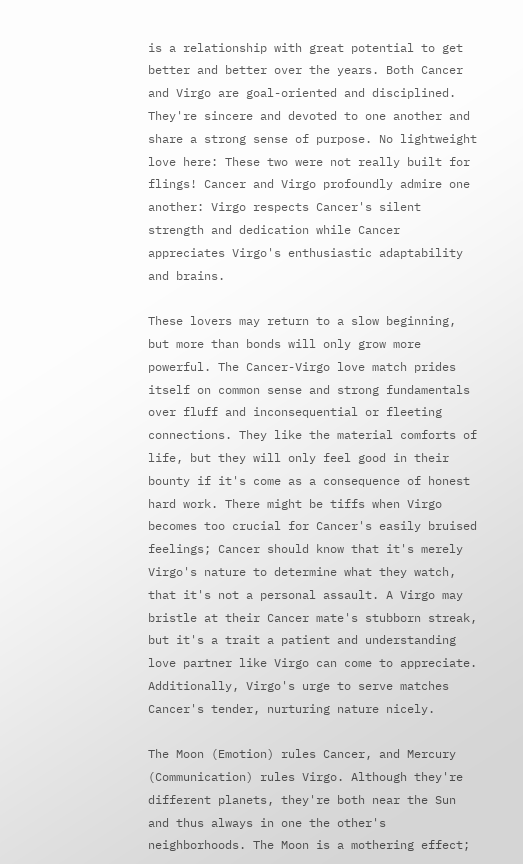is a relationship with great potential to get better and better over the years. Both Cancer and Virgo are goal-oriented and disciplined. They're sincere and devoted to one another and share a strong sense of purpose. No lightweight love here: These two were not really built for flings! Cancer and Virgo profoundly admire one another: Virgo respects Cancer's silent strength and dedication while Cancer appreciates Virgo's enthusiastic adaptability and brains.

These lovers may return to a slow beginning, but more than bonds will only grow more powerful. The Cancer-Virgo love match prides itself on common sense and strong fundamentals over fluff and inconsequential or fleeting connections. They like the material comforts of life, but they will only feel good in their bounty if it's come as a consequence of honest hard work. There might be tiffs when Virgo becomes too crucial for Cancer's easily bruised feelings; Cancer should know that it's merely Virgo's nature to determine what they watch, that it's not a personal assault. A Virgo may bristle at their Cancer mate's stubborn streak, but it's a trait a patient and understanding love partner like Virgo can come to appreciate. Additionally, Virgo's urge to serve matches Cancer's tender, nurturing nature nicely.

The Moon (Emotion) rules Cancer, and Mercury (Communication) rules Virgo. Although they're different planets, they're both near the Sun and thus always in one the other's neighborhoods. The Moon is a mothering effect;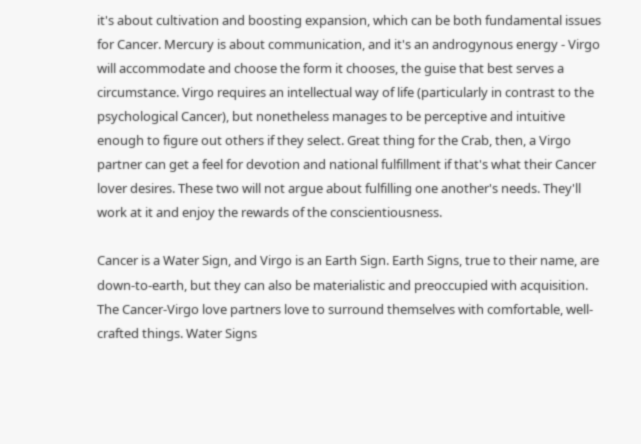it's about cultivation and boosting expansion, which can be both fundamental issues for Cancer. Mercury is about communication, and it's an androgynous energy - Virgo will accommodate and choose the form it chooses, the guise that best serves a circumstance. Virgo requires an intellectual way of life (particularly in contrast to the psychological Cancer), but nonetheless manages to be perceptive and intuitive enough to figure out others if they select. Great thing for the Crab, then, a Virgo partner can get a feel for devotion and national fulfillment if that's what their Cancer lover desires. These two will not argue about fulfilling one another's needs. They'll work at it and enjoy the rewards of the conscientiousness.

Cancer is a Water Sign, and Virgo is an Earth Sign. Earth Signs, true to their name, are down-to-earth, but they can also be materialistic and preoccupied with acquisition. The Cancer-Virgo love partners love to surround themselves with comfortable, well-crafted things. Water Signs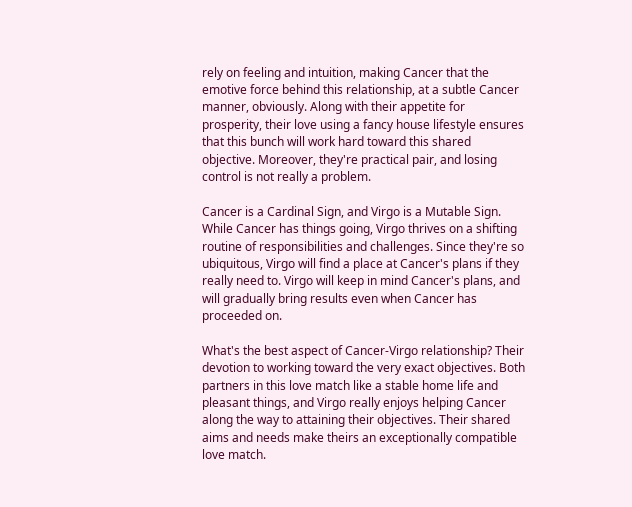rely on feeling and intuition, making Cancer that the emotive force behind this relationship, at a subtle Cancer manner, obviously. Along with their appetite for prosperity, their love using a fancy house lifestyle ensures that this bunch will work hard toward this shared objective. Moreover, they're practical pair, and losing control is not really a problem.

Cancer is a Cardinal Sign, and Virgo is a Mutable Sign. While Cancer has things going, Virgo thrives on a shifting routine of responsibilities and challenges. Since they're so ubiquitous, Virgo will find a place at Cancer's plans if they really need to. Virgo will keep in mind Cancer's plans, and will gradually bring results even when Cancer has proceeded on.

What's the best aspect of Cancer-Virgo relationship? Their devotion to working toward the very exact objectives. Both partners in this love match like a stable home life and pleasant things, and Virgo really enjoys helping Cancer along the way to attaining their objectives. Their shared aims and needs make theirs an exceptionally compatible love match.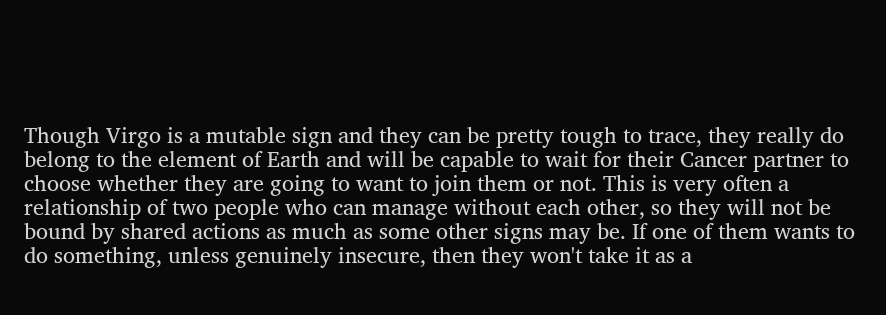Though Virgo is a mutable sign and they can be pretty tough to trace, they really do belong to the element of Earth and will be capable to wait for their Cancer partner to choose whether they are going to want to join them or not. This is very often a relationship of two people who can manage without each other, so they will not be bound by shared actions as much as some other signs may be. If one of them wants to do something, unless genuinely insecure, then they won't take it as a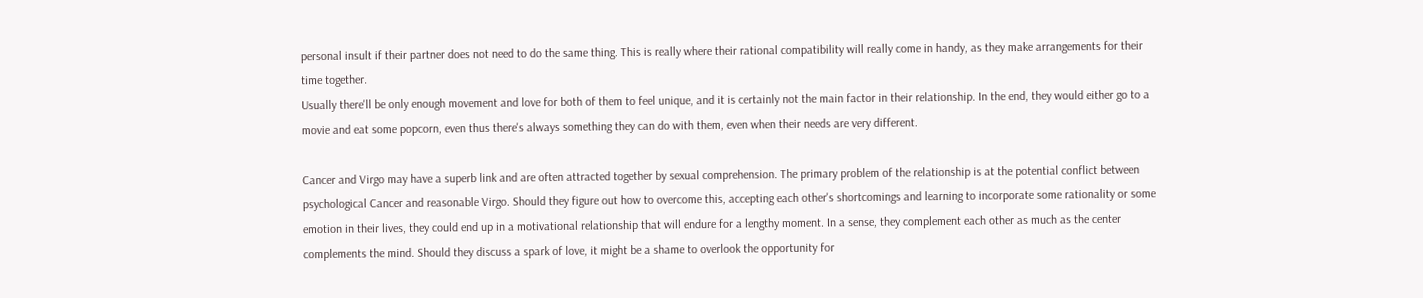personal insult if their partner does not need to do the same thing. This is really where their rational compatibility will really come in handy, as they make arrangements for their time together.
Usually there'll be only enough movement and love for both of them to feel unique, and it is certainly not the main factor in their relationship. In the end, they would either go to a movie and eat some popcorn, even thus there's always something they can do with them, even when their needs are very different.

Cancer and Virgo may have a superb link and are often attracted together by sexual comprehension. The primary problem of the relationship is at the potential conflict between psychological Cancer and reasonable Virgo. Should they figure out how to overcome this, accepting each other's shortcomings and learning to incorporate some rationality or some emotion in their lives, they could end up in a motivational relationship that will endure for a lengthy moment. In a sense, they complement each other as much as the center complements the mind. Should they discuss a spark of love, it might be a shame to overlook the opportunity for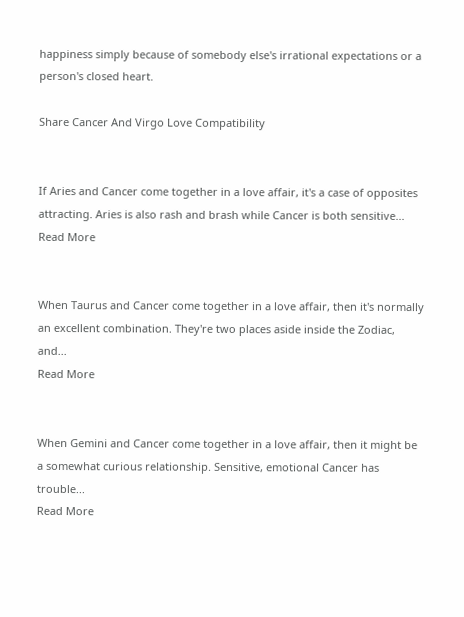happiness simply because of somebody else's irrational expectations or a person's closed heart.

Share Cancer And Virgo Love Compatibility


If Aries and Cancer come together in a love affair, it's a case of opposites attracting. Aries is also rash and brash while Cancer is both sensitive...
Read More


When Taurus and Cancer come together in a love affair, then it's normally an excellent combination. They're two places aside inside the Zodiac, and...
Read More


When Gemini and Cancer come together in a love affair, then it might be a somewhat curious relationship. Sensitive, emotional Cancer has trouble...
Read More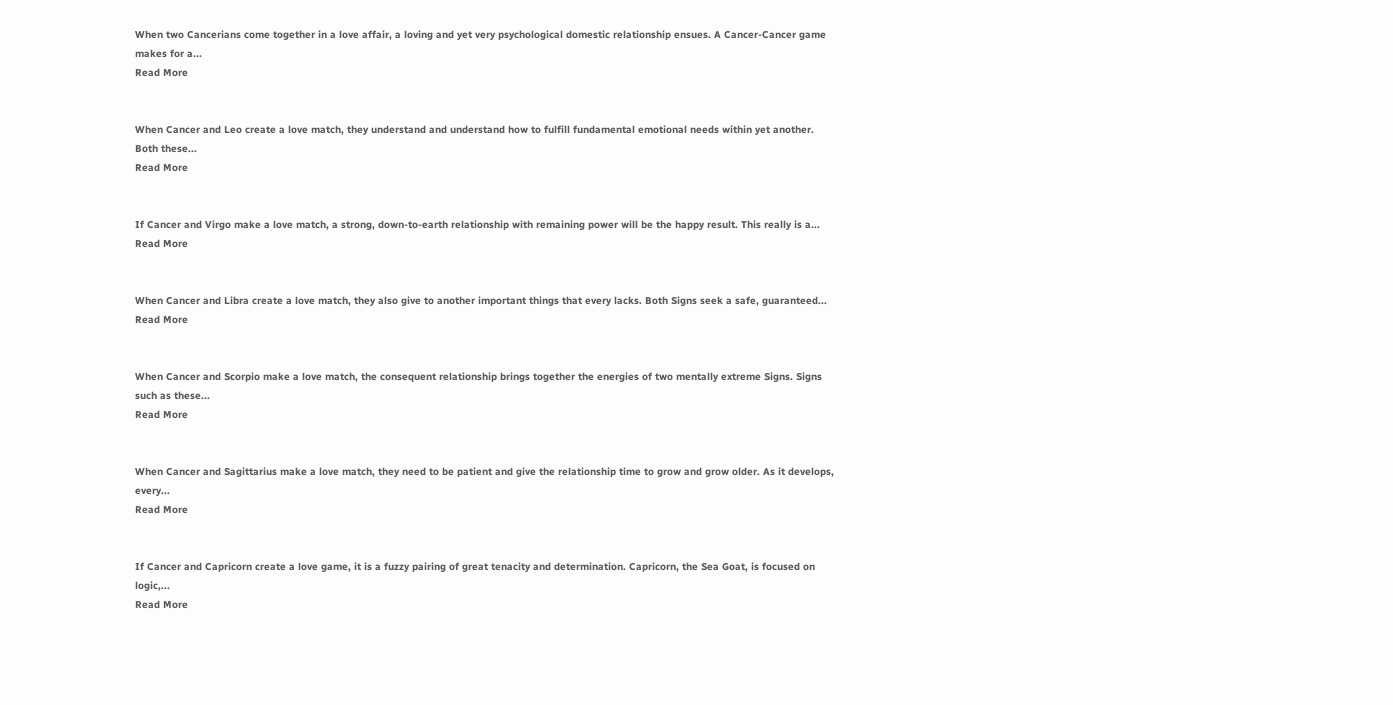When two Cancerians come together in a love affair, a loving and yet very psychological domestic relationship ensues. A Cancer-Cancer game makes for a...
Read More


When Cancer and Leo create a love match, they understand and understand how to fulfill fundamental emotional needs within yet another. Both these...
Read More


If Cancer and Virgo make a love match, a strong, down-to-earth relationship with remaining power will be the happy result. This really is a...
Read More


When Cancer and Libra create a love match, they also give to another important things that every lacks. Both Signs seek a safe, guaranteed...
Read More


When Cancer and Scorpio make a love match, the consequent relationship brings together the energies of two mentally extreme Signs. Signs such as these...
Read More


When Cancer and Sagittarius make a love match, they need to be patient and give the relationship time to grow and grow older. As it develops, every...
Read More


If Cancer and Capricorn create a love game, it is a fuzzy pairing of great tenacity and determination. Capricorn, the Sea Goat, is focused on logic,...
Read More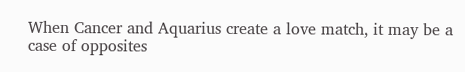When Cancer and Aquarius create a love match, it may be a case of opposites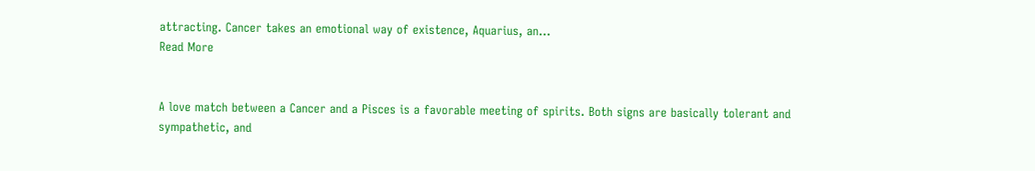attracting. Cancer takes an emotional way of existence, Aquarius, an...
Read More


A love match between a Cancer and a Pisces is a favorable meeting of spirits. Both signs are basically tolerant and sympathetic, and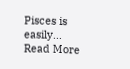Pisces is easily...
Read More